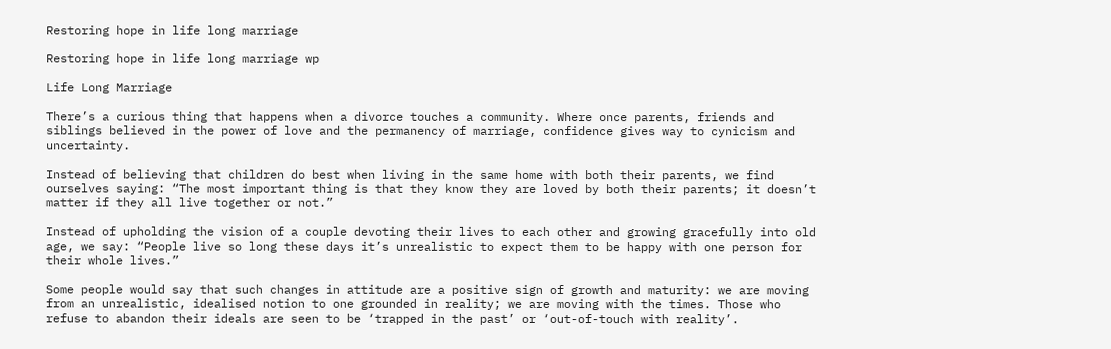Restoring hope in life long marriage

Restoring hope in life long marriage wp

Life Long Marriage

There’s a curious thing that happens when a divorce touches a community. Where once parents, friends and siblings believed in the power of love and the permanency of marriage, confidence gives way to cynicism and uncertainty.

Instead of believing that children do best when living in the same home with both their parents, we find ourselves saying: “The most important thing is that they know they are loved by both their parents; it doesn’t matter if they all live together or not.”

Instead of upholding the vision of a couple devoting their lives to each other and growing gracefully into old age, we say: “People live so long these days it’s unrealistic to expect them to be happy with one person for their whole lives.”

Some people would say that such changes in attitude are a positive sign of growth and maturity: we are moving from an unrealistic, idealised notion to one grounded in reality; we are moving with the times. Those who refuse to abandon their ideals are seen to be ‘trapped in the past’ or ‘out-of-touch with reality’.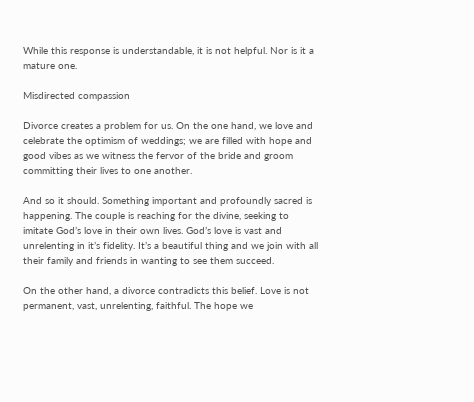While this response is understandable, it is not helpful. Nor is it a mature one.

Misdirected compassion

Divorce creates a problem for us. On the one hand, we love and celebrate the optimism of weddings; we are filled with hope and good vibes as we witness the fervor of the bride and groom committing their lives to one another.

And so it should. Something important and profoundly sacred is happening. The couple is reaching for the divine, seeking to imitate God’s love in their own lives. God’s love is vast and unrelenting in it’s fidelity. It’s a beautiful thing and we join with all their family and friends in wanting to see them succeed.

On the other hand, a divorce contradicts this belief. Love is not permanent, vast, unrelenting, faithful. The hope we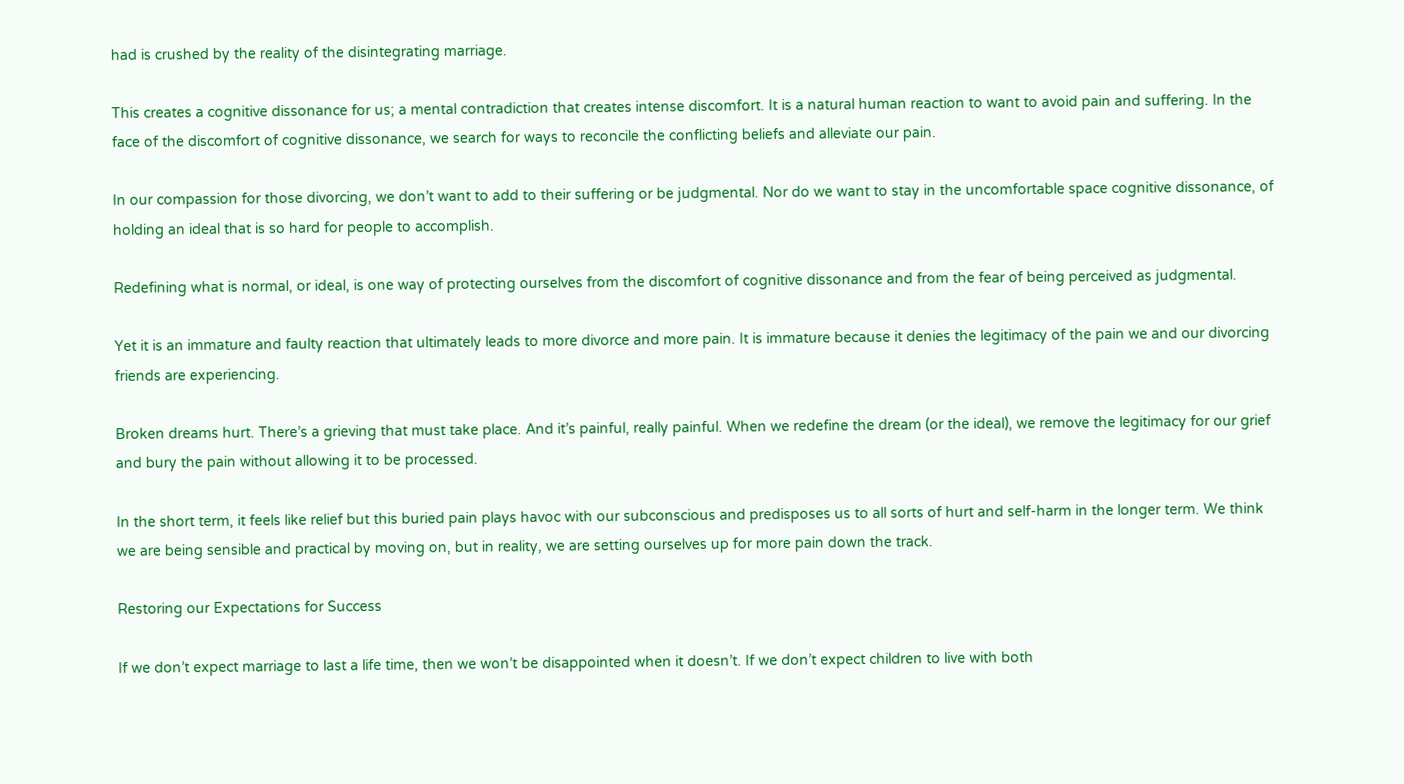had is crushed by the reality of the disintegrating marriage.

This creates a cognitive dissonance for us; a mental contradiction that creates intense discomfort. It is a natural human reaction to want to avoid pain and suffering. In the face of the discomfort of cognitive dissonance, we search for ways to reconcile the conflicting beliefs and alleviate our pain.

In our compassion for those divorcing, we don’t want to add to their suffering or be judgmental. Nor do we want to stay in the uncomfortable space cognitive dissonance, of holding an ideal that is so hard for people to accomplish.

Redefining what is normal, or ideal, is one way of protecting ourselves from the discomfort of cognitive dissonance and from the fear of being perceived as judgmental.

Yet it is an immature and faulty reaction that ultimately leads to more divorce and more pain. It is immature because it denies the legitimacy of the pain we and our divorcing friends are experiencing.

Broken dreams hurt. There’s a grieving that must take place. And it’s painful, really painful. When we redefine the dream (or the ideal), we remove the legitimacy for our grief and bury the pain without allowing it to be processed.

In the short term, it feels like relief but this buried pain plays havoc with our subconscious and predisposes us to all sorts of hurt and self-harm in the longer term. We think we are being sensible and practical by moving on, but in reality, we are setting ourselves up for more pain down the track.

Restoring our Expectations for Success

If we don’t expect marriage to last a life time, then we won’t be disappointed when it doesn’t. If we don’t expect children to live with both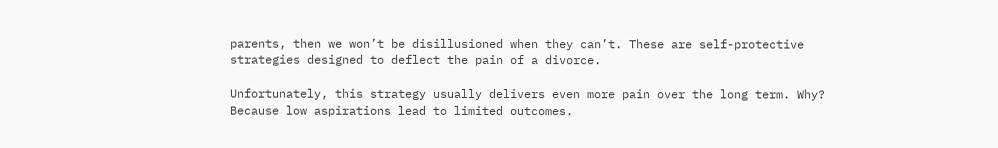parents, then we won’t be disillusioned when they can’t. These are self-protective strategies designed to deflect the pain of a divorce.

Unfortunately, this strategy usually delivers even more pain over the long term. Why? Because low aspirations lead to limited outcomes.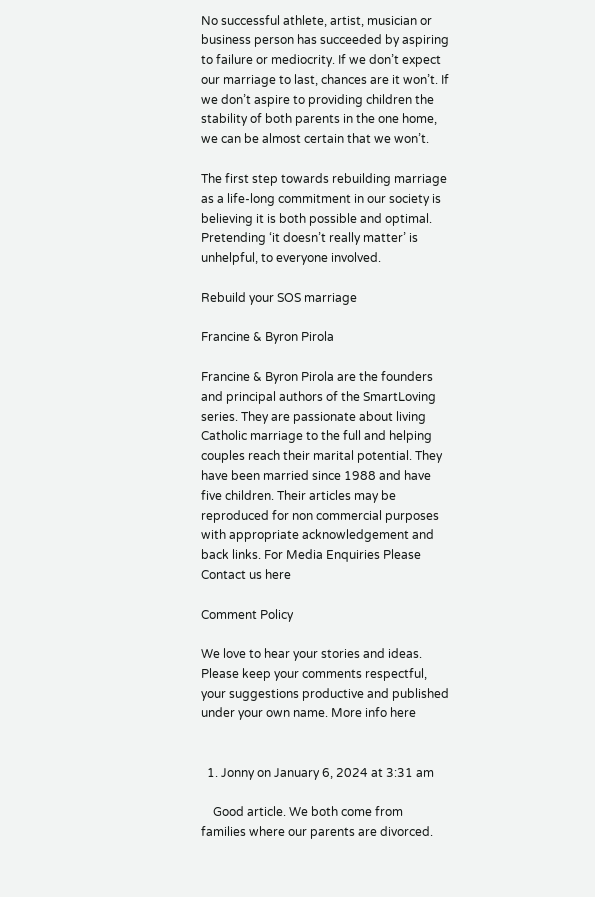No successful athlete, artist, musician or business person has succeeded by aspiring to failure or mediocrity. If we don’t expect our marriage to last, chances are it won’t. If we don’t aspire to providing children the stability of both parents in the one home, we can be almost certain that we won’t.

The first step towards rebuilding marriage as a life-long commitment in our society is believing it is both possible and optimal. Pretending ‘it doesn’t really matter’ is unhelpful, to everyone involved.

Rebuild your SOS marriage

Francine & Byron Pirola

Francine & Byron Pirola are the founders and principal authors of the SmartLoving series. They are passionate about living Catholic marriage to the full and helping couples reach their marital potential. They have been married since 1988 and have five children. Their articles may be reproduced for non commercial purposes with appropriate acknowledgement and back links. For Media Enquiries Please Contact us here

Comment Policy

We love to hear your stories and ideas. Please keep your comments respectful, your suggestions productive and published under your own name. More info here


  1. Jonny on January 6, 2024 at 3:31 am

    Good article. We both come from families where our parents are divorced.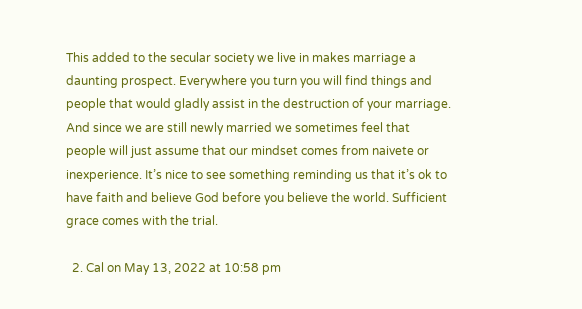This added to the secular society we live in makes marriage a daunting prospect. Everywhere you turn you will find things and people that would gladly assist in the destruction of your marriage. And since we are still newly married we sometimes feel that people will just assume that our mindset comes from naivete or inexperience. It’s nice to see something reminding us that it’s ok to have faith and believe God before you believe the world. Sufficient grace comes with the trial.

  2. Cal on May 13, 2022 at 10:58 pm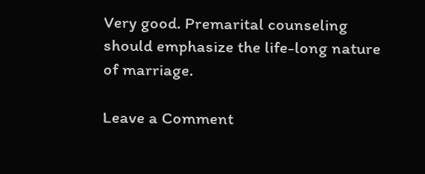Very good. Premarital counseling should emphasize the life-long nature of marriage.

Leave a Comment